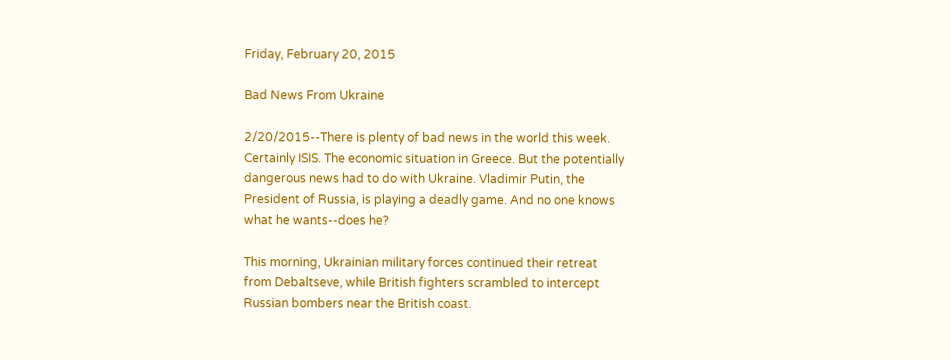Friday, February 20, 2015

Bad News From Ukraine

2/20/2015--There is plenty of bad news in the world this week. Certainly ISIS. The economic situation in Greece. But the potentially dangerous news had to do with Ukraine. Vladimir Putin, the President of Russia, is playing a deadly game. And no one knows what he wants--does he?

This morning, Ukrainian military forces continued their retreat from Debaltseve, while British fighters scrambled to intercept Russian bombers near the British coast.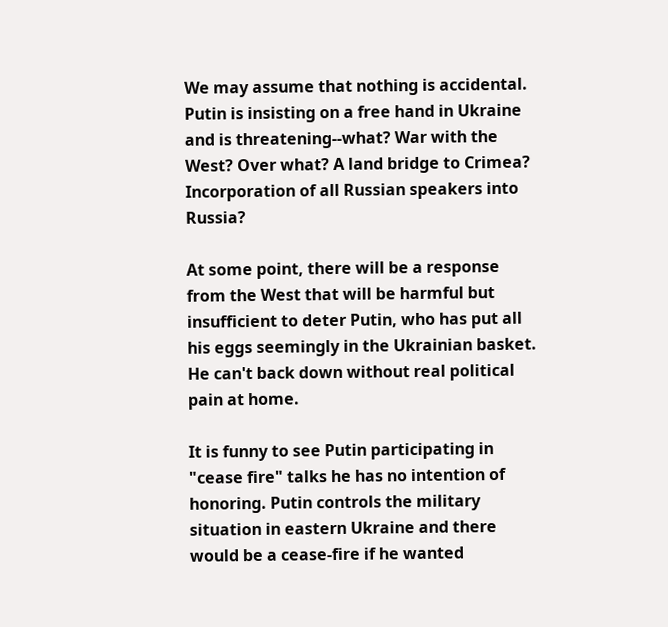We may assume that nothing is accidental. Putin is insisting on a free hand in Ukraine and is threatening--what? War with the West? Over what? A land bridge to Crimea? Incorporation of all Russian speakers into Russia?

At some point, there will be a response from the West that will be harmful but insufficient to deter Putin, who has put all his eggs seemingly in the Ukrainian basket. He can't back down without real political pain at home.

It is funny to see Putin participating in "cease fire" talks he has no intention of honoring. Putin controls the military situation in eastern Ukraine and there would be a cease-fire if he wanted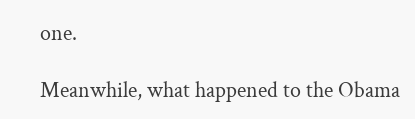one.

Meanwhile, what happened to the Obama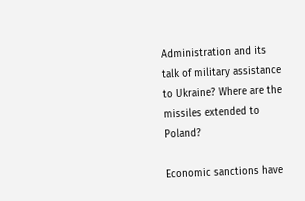Administration and its talk of military assistance to Ukraine? Where are the missiles extended to Poland?

Economic sanctions have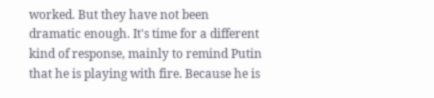worked. But they have not been dramatic enough. It's time for a different kind of response, mainly to remind Putin that he is playing with fire. Because he is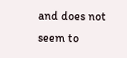and does not seem to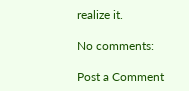realize it.

No comments:

Post a Comment